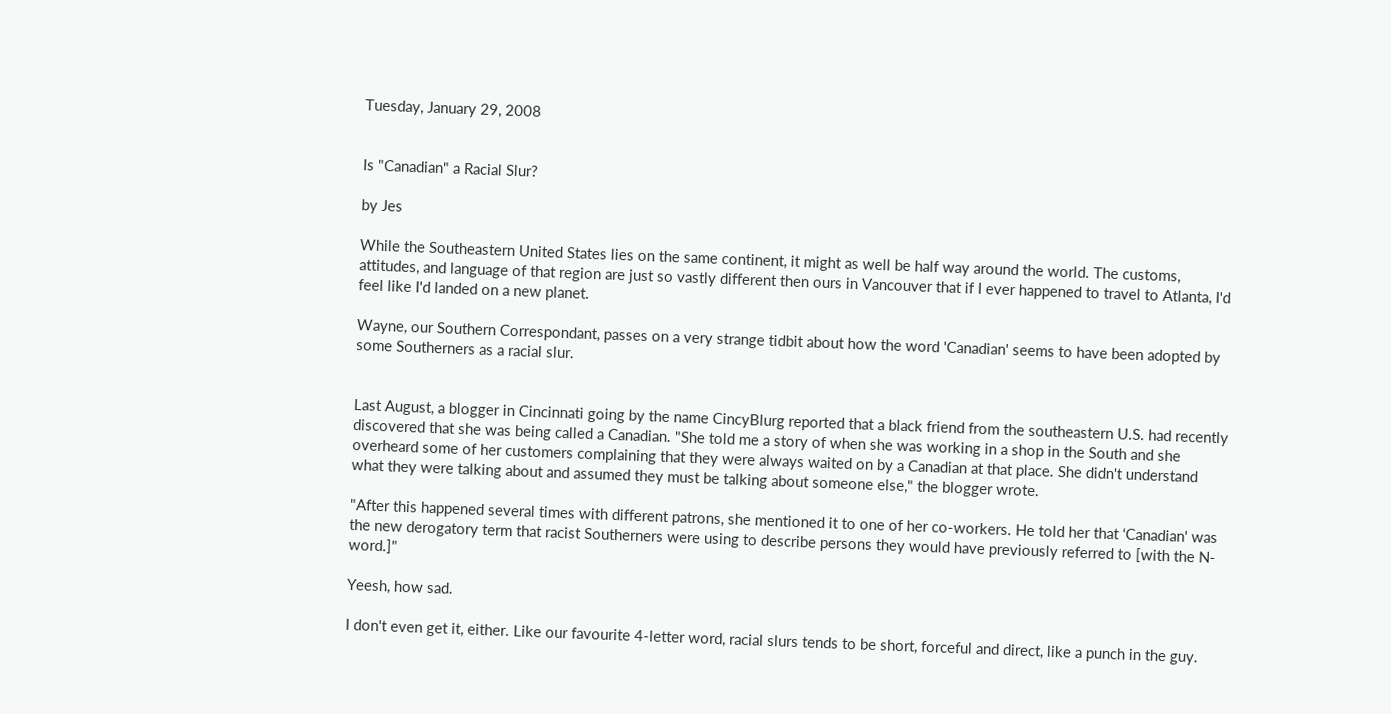Tuesday, January 29, 2008


Is "Canadian" a Racial Slur?

by Jes

While the Southeastern United States lies on the same continent, it might as well be half way around the world. The customs, attitudes, and language of that region are just so vastly different then ours in Vancouver that if I ever happened to travel to Atlanta, I'd feel like I'd landed on a new planet.

Wayne, our Southern Correspondant, passes on a very strange tidbit about how the word 'Canadian' seems to have been adopted by some Southerners as a racial slur.


Last August, a blogger in Cincinnati going by the name CincyBlurg reported that a black friend from the southeastern U.S. had recently discovered that she was being called a Canadian. "She told me a story of when she was working in a shop in the South and she overheard some of her customers complaining that they were always waited on by a Canadian at that place. She didn't understand what they were talking about and assumed they must be talking about someone else," the blogger wrote.

"After this happened several times with different patrons, she mentioned it to one of her co-workers. He told her that ‘Canadian' was the new derogatory term that racist Southerners were using to describe persons they would have previously referred to [with the N-word.]"

Yeesh, how sad.

I don't even get it, either. Like our favourite 4-letter word, racial slurs tends to be short, forceful and direct, like a punch in the guy.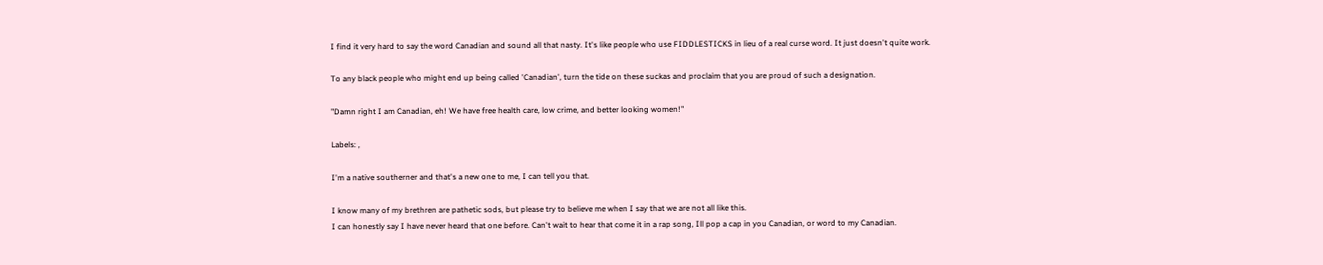I find it very hard to say the word Canadian and sound all that nasty. It's like people who use FIDDLESTICKS in lieu of a real curse word. It just doesn't quite work.

To any black people who might end up being called 'Canadian', turn the tide on these suckas and proclaim that you are proud of such a designation.

"Damn right I am Canadian, eh! We have free health care, low crime, and better looking women!"

Labels: ,

I'm a native southerner and that's a new one to me, I can tell you that.

I know many of my brethren are pathetic sods, but please try to believe me when I say that we are not all like this.
I can honestly say I have never heard that one before. Can't wait to hear that come it in a rap song, Ill pop a cap in you Canadian, or word to my Canadian.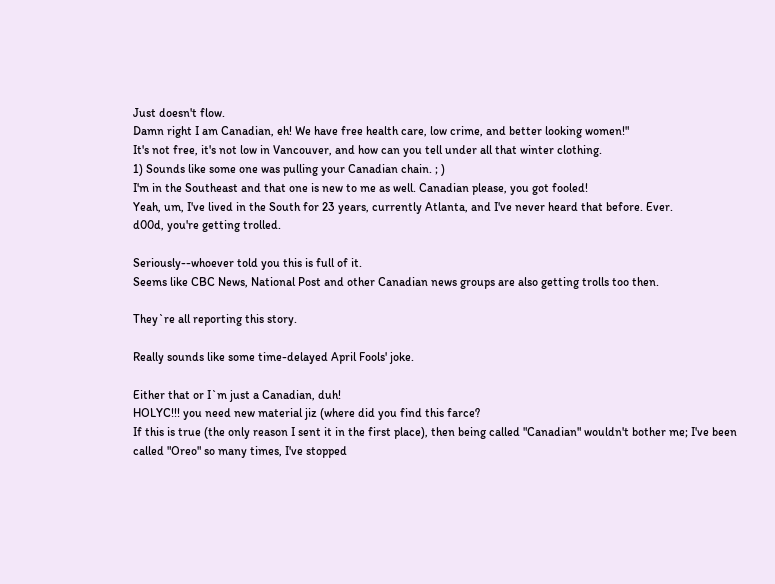Just doesn't flow.
Damn right I am Canadian, eh! We have free health care, low crime, and better looking women!"
It's not free, it's not low in Vancouver, and how can you tell under all that winter clothing.
1) Sounds like some one was pulling your Canadian chain. ; )
I'm in the Southeast and that one is new to me as well. Canadian please, you got fooled!
Yeah, um, I've lived in the South for 23 years, currently Atlanta, and I've never heard that before. Ever.
d00d, you're getting trolled.

Seriously--whoever told you this is full of it.
Seems like CBC News, National Post and other Canadian news groups are also getting trolls too then.

They`re all reporting this story.

Really sounds like some time-delayed April Fools' joke.

Either that or I`m just a Canadian, duh!
HOLYC!!! you need new material jiz (where did you find this farce?
If this is true (the only reason I sent it in the first place), then being called "Canadian" wouldn't bother me; I've been called "Oreo" so many times, I've stopped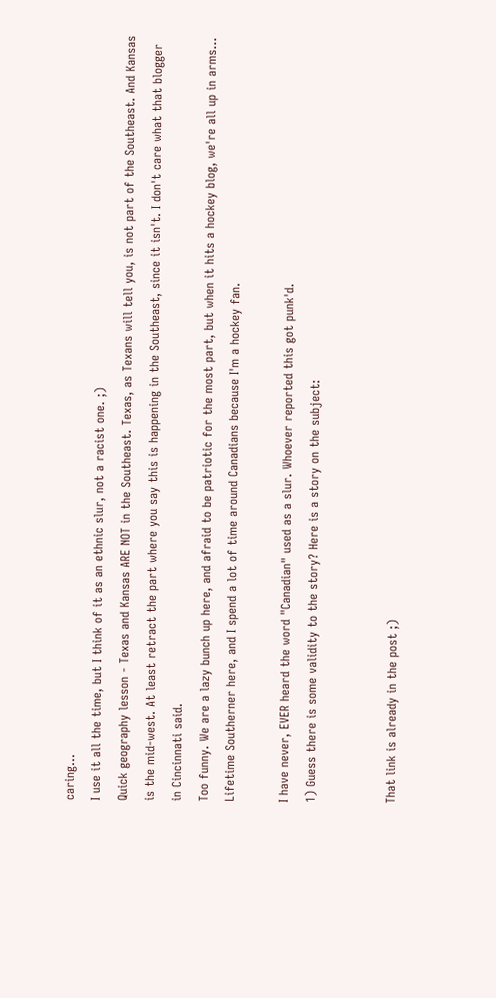caring...
I use it all the time, but I think of it as an ethnic slur, not a racist one. ;)
Quick geography lesson - Texas and Kansas ARE NOT in the Southeast. Texas, as Texans will tell you, is not part of the Southeast. And Kansas is the mid-west. At least retract the part where you say this is happening in the Southeast, since it isn't. I don't care what that blogger in Cincinnati said.
Too funny. We are a lazy bunch up here, and afraid to be patriotic for the most part, but when it hits a hockey blog, we're all up in arms...
Lifetime Southerner here, and I spend a lot of time around Canadians because I'm a hockey fan.

I have never, EVER heard the word "Canadian" used as a slur. Whoever reported this got punk'd.
1) Guess there is some validity to the story? Here is a story on the subject:


That link is already in the post ;)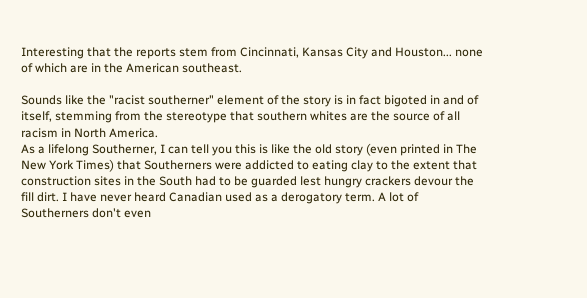Interesting that the reports stem from Cincinnati, Kansas City and Houston... none of which are in the American southeast.

Sounds like the "racist southerner" element of the story is in fact bigoted in and of itself, stemming from the stereotype that southern whites are the source of all racism in North America.
As a lifelong Southerner, I can tell you this is like the old story (even printed in The New York Times) that Southerners were addicted to eating clay to the extent that construction sites in the South had to be guarded lest hungry crackers devour the fill dirt. I have never heard Canadian used as a derogatory term. A lot of Southerners don't even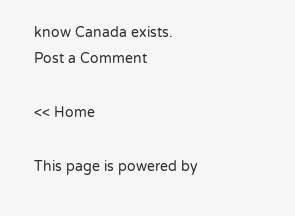know Canada exists.
Post a Comment

<< Home

This page is powered by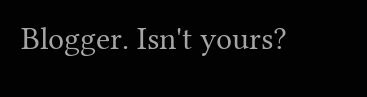Blogger. Isn't yours?